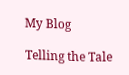My Blog

Telling the Tale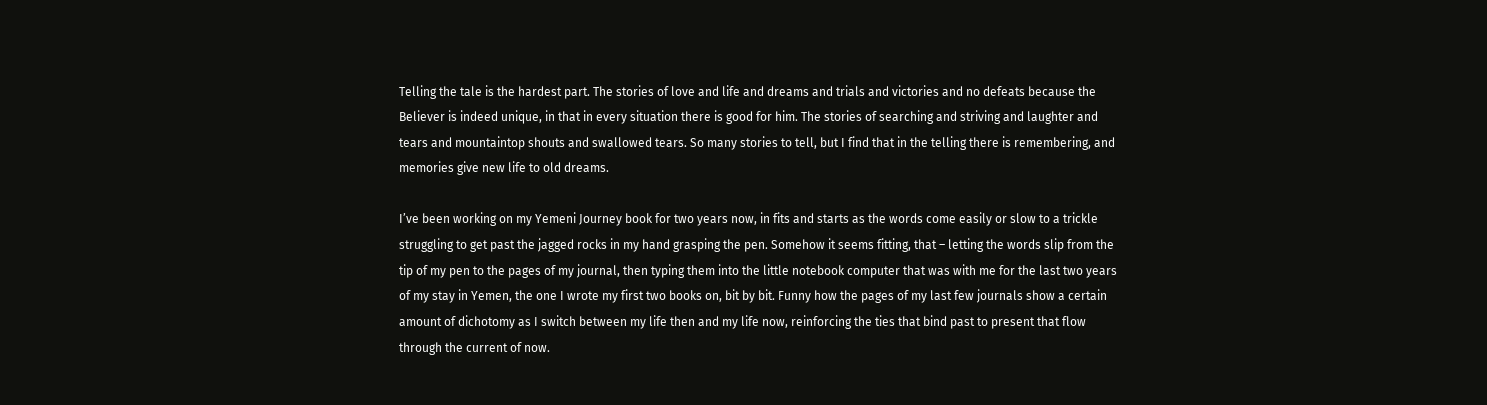Telling the tale is the hardest part. The stories of love and life and dreams and trials and victories and no defeats because the Believer is indeed unique, in that in every situation there is good for him. The stories of searching and striving and laughter and tears and mountaintop shouts and swallowed tears. So many stories to tell, but I find that in the telling there is remembering, and memories give new life to old dreams.

I’ve been working on my Yemeni Journey book for two years now, in fits and starts as the words come easily or slow to a trickle struggling to get past the jagged rocks in my hand grasping the pen. Somehow it seems fitting, that – letting the words slip from the tip of my pen to the pages of my journal, then typing them into the little notebook computer that was with me for the last two years of my stay in Yemen, the one I wrote my first two books on, bit by bit. Funny how the pages of my last few journals show a certain amount of dichotomy as I switch between my life then and my life now, reinforcing the ties that bind past to present that flow through the current of now.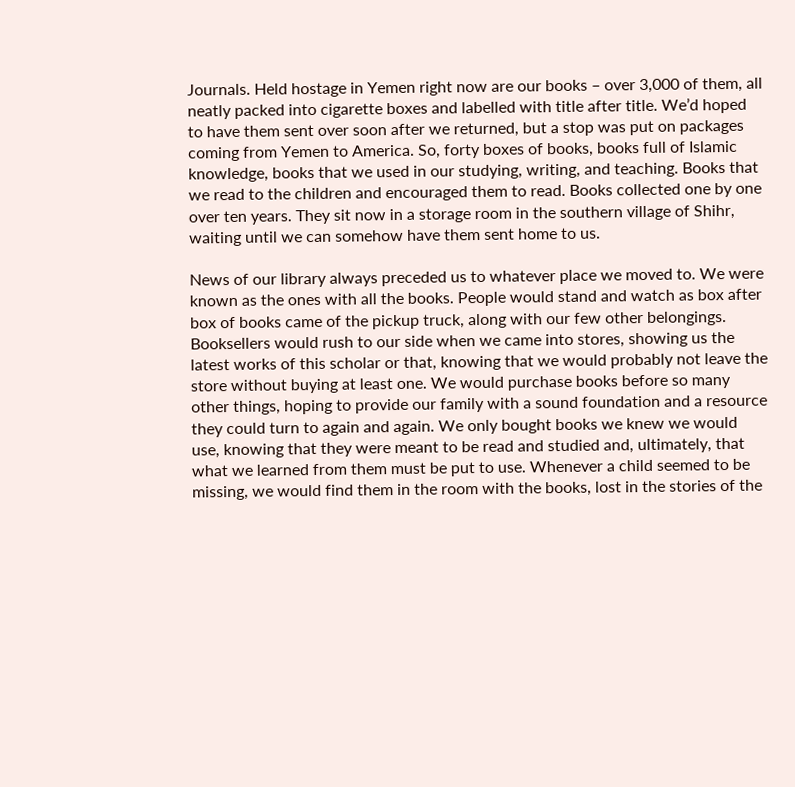Journals. Held hostage in Yemen right now are our books – over 3,000 of them, all neatly packed into cigarette boxes and labelled with title after title. We’d hoped to have them sent over soon after we returned, but a stop was put on packages coming from Yemen to America. So, forty boxes of books, books full of Islamic knowledge, books that we used in our studying, writing, and teaching. Books that we read to the children and encouraged them to read. Books collected one by one over ten years. They sit now in a storage room in the southern village of Shihr, waiting until we can somehow have them sent home to us.

News of our library always preceded us to whatever place we moved to. We were known as the ones with all the books. People would stand and watch as box after box of books came of the pickup truck, along with our few other belongings. Booksellers would rush to our side when we came into stores, showing us the latest works of this scholar or that, knowing that we would probably not leave the store without buying at least one. We would purchase books before so many other things, hoping to provide our family with a sound foundation and a resource they could turn to again and again. We only bought books we knew we would use, knowing that they were meant to be read and studied and, ultimately, that what we learned from them must be put to use. Whenever a child seemed to be missing, we would find them in the room with the books, lost in the stories of the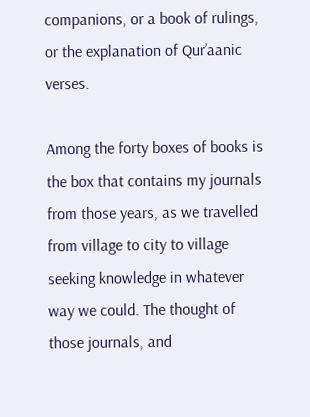companions, or a book of rulings, or the explanation of Qur’aanic verses.

Among the forty boxes of books is the box that contains my journals from those years, as we travelled from village to city to village seeking knowledge in whatever way we could. The thought of those journals, and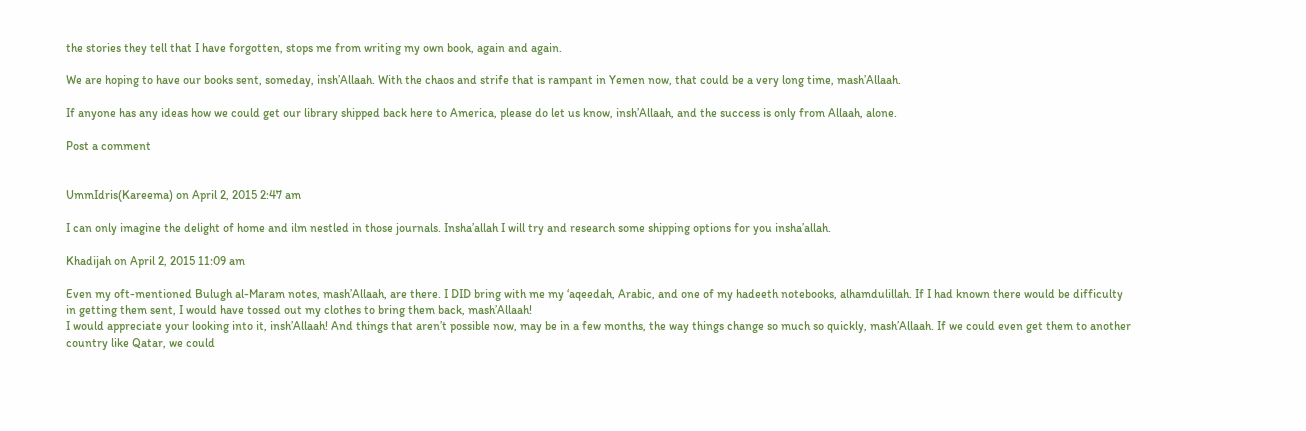the stories they tell that I have forgotten, stops me from writing my own book, again and again.

We are hoping to have our books sent, someday, insh’Allaah. With the chaos and strife that is rampant in Yemen now, that could be a very long time, mash’Allaah.

If anyone has any ideas how we could get our library shipped back here to America, please do let us know, insh’Allaah, and the success is only from Allaah, alone.

Post a comment


UmmIdris(Kareema) on April 2, 2015 2:47 am

I can only imagine the delight of home and ilm nestled in those journals. Insha’allah I will try and research some shipping options for you insha’allah.

Khadijah on April 2, 2015 11:09 am

Even my oft-mentioned Bulugh al-Maram notes, mash’Allaah, are there. I DID bring with me my ‘aqeedah, Arabic, and one of my hadeeth notebooks, alhamdulillah. If I had known there would be difficulty in getting them sent, I would have tossed out my clothes to bring them back, mash’Allaah!
I would appreciate your looking into it, insh’Allaah! And things that aren’t possible now, may be in a few months, the way things change so much so quickly, mash’Allaah. If we could even get them to another country like Qatar, we could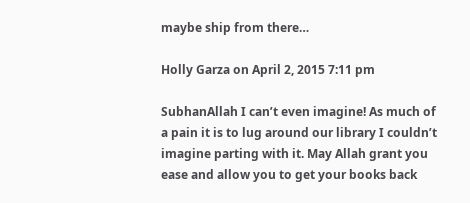maybe ship from there…

Holly Garza on April 2, 2015 7:11 pm

SubhanAllah I can’t even imagine! As much of a pain it is to lug around our library I couldn’t imagine parting with it. May Allah grant you ease and allow you to get your books back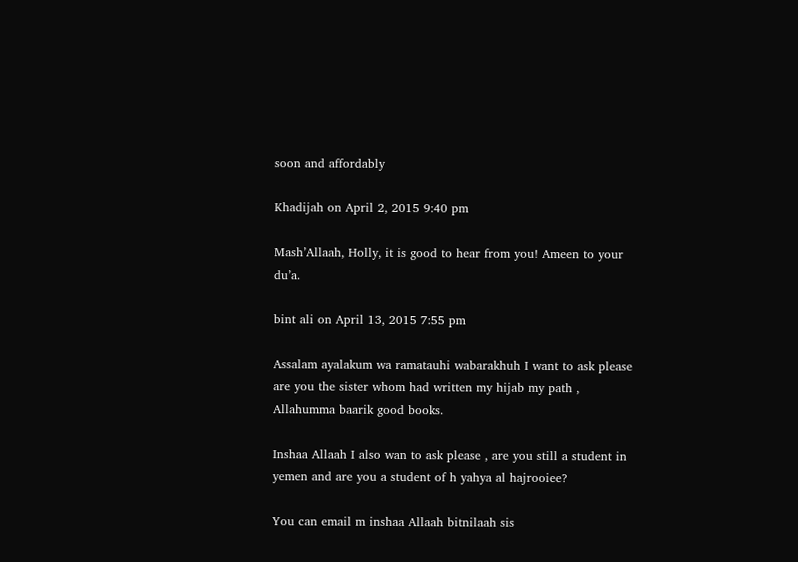soon and affordably

Khadijah on April 2, 2015 9:40 pm

Mash’Allaah, Holly, it is good to hear from you! Ameen to your du’a.

bint ali on April 13, 2015 7:55 pm

Assalam ayalakum wa ramatauhi wabarakhuh I want to ask please are you the sister whom had written my hijab my path , Allahumma baarik good books.

Inshaa Allaah I also wan to ask please , are you still a student in yemen and are you a student of h yahya al hajrooiee?

You can email m inshaa Allaah bitnilaah sis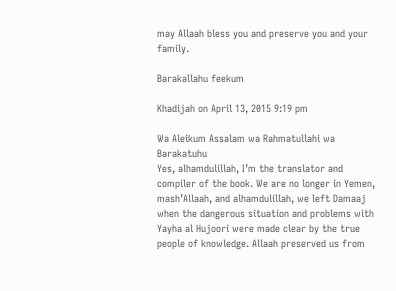may Allaah bless you and preserve you and your family.

Barakallahu feekum

Khadijah on April 13, 2015 9:19 pm

Wa Aleikum Assalam wa Rahmatullahi wa Barakatuhu
Yes, alhamdulillah, I’m the translator and compiler of the book. We are no longer in Yemen, mash’Allaah, and alhamdulillah, we left Damaaj when the dangerous situation and problems with Yayha al Hujoori were made clear by the true people of knowledge. Allaah preserved us from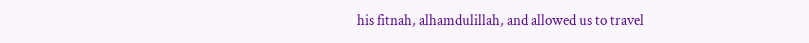his fitnah, alhamdulillah, and allowed us to travel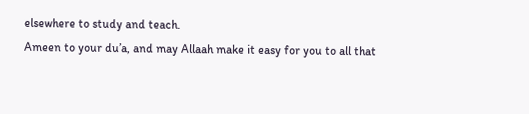elsewhere to study and teach.
Ameen to your du’a, and may Allaah make it easy for you to all that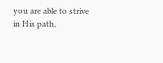you are able to strive in His path,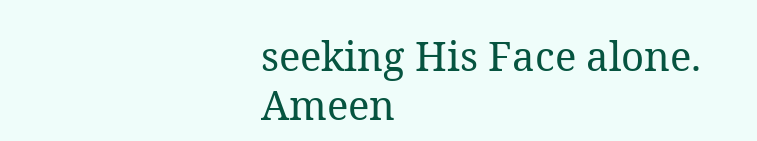seeking His Face alone. Ameen